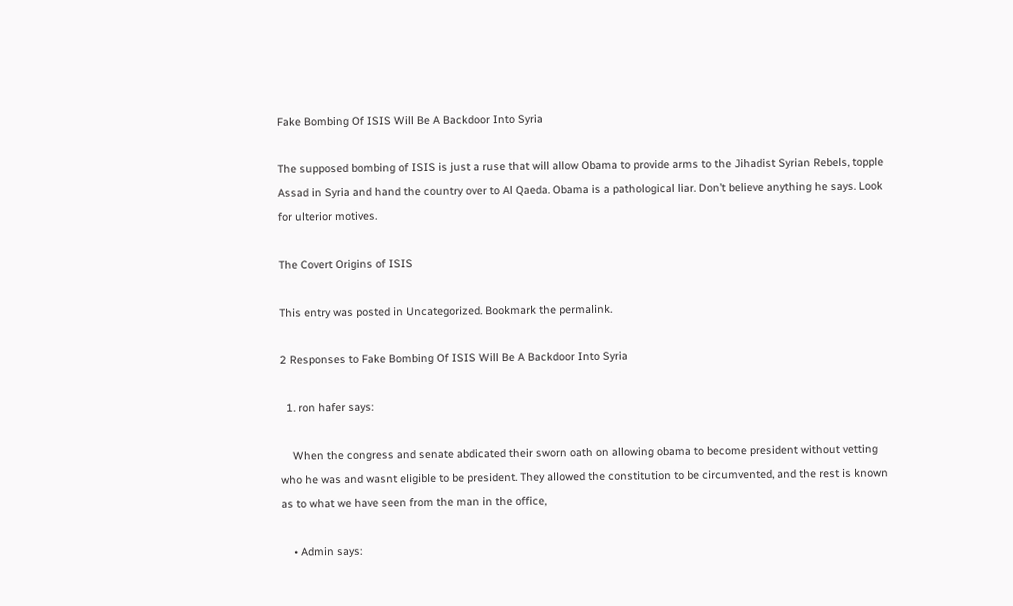Fake Bombing Of ISIS Will Be A Backdoor Into Syria

The supposed bombing of ISIS is just a ruse that will allow Obama to provide arms to the Jihadist Syrian Rebels, topple Assad in Syria and hand the country over to Al Qaeda. Obama is a pathological liar. Don’t believe anything he says. Look for ulterior motives.

The Covert Origins of ISIS

This entry was posted in Uncategorized. Bookmark the permalink.

2 Responses to Fake Bombing Of ISIS Will Be A Backdoor Into Syria

  1. ron hafer says:

    When the congress and senate abdicated their sworn oath on allowing obama to become president without vetting who he was and wasnt eligible to be president. They allowed the constitution to be circumvented, and the rest is known as to what we have seen from the man in the office,

    • Admin says: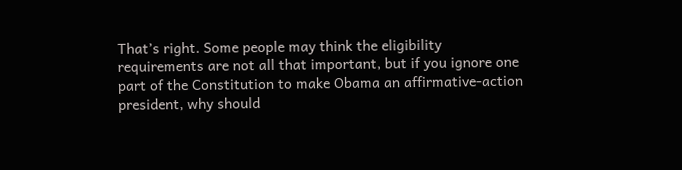That’s right. Some people may think the eligibility requirements are not all that important, but if you ignore one part of the Constitution to make Obama an affirmative-action president, why should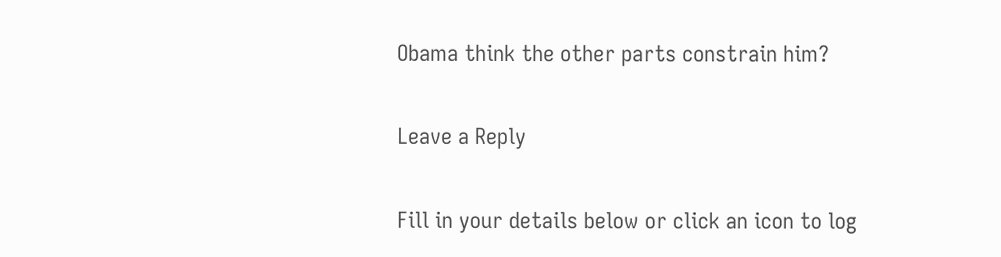Obama think the other parts constrain him?

Leave a Reply

Fill in your details below or click an icon to log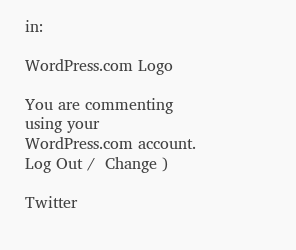in:

WordPress.com Logo

You are commenting using your WordPress.com account. Log Out /  Change )

Twitter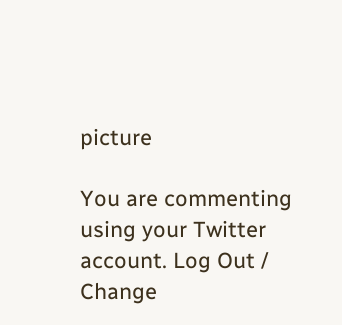picture

You are commenting using your Twitter account. Log Out /  Change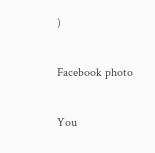)

Facebook photo

You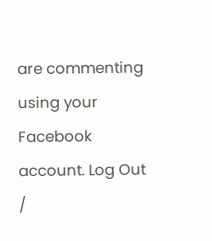are commenting using your Facebook account. Log Out /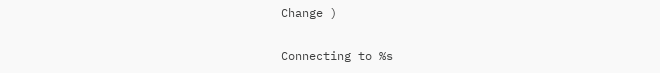Change )

Connecting to %s